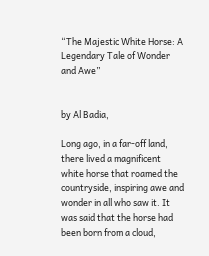“The Majestic White Horse: A Legendary Tale of Wonder and Awe”


by Al Badia,

Long ago, in a far-off land, there lived a magnificent white horse that roamed the countryside, inspiring awe and wonder in all who saw it. It was said that the horse had been born from a cloud,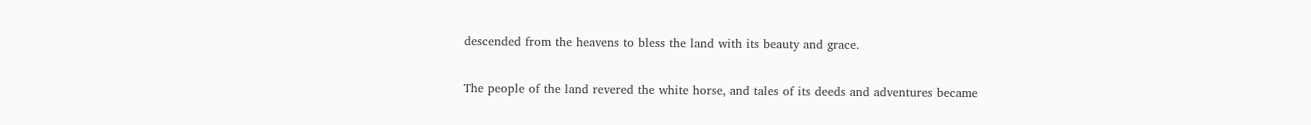descended from the heavens to bless the land with its beauty and grace.

The people of the land revered the white horse, and tales of its deeds and adventures became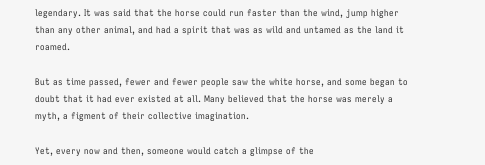legendary. It was said that the horse could run faster than the wind, jump higher than any other animal, and had a spirit that was as wild and untamed as the land it roamed.

But as time passed, fewer and fewer people saw the white horse, and some began to doubt that it had ever existed at all. Many believed that the horse was merely a myth, a figment of their collective imagination.

Yet, every now and then, someone would catch a glimpse of the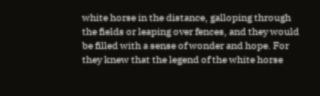white horse in the distance, galloping through the fields or leaping over fences, and they would be filled with a sense of wonder and hope. For they knew that the legend of the white horse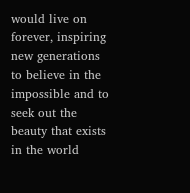would live on forever, inspiring new generations to believe in the impossible and to seek out the beauty that exists in the world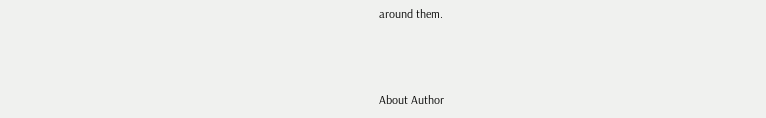around them.



About Author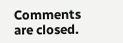Comments are closed.